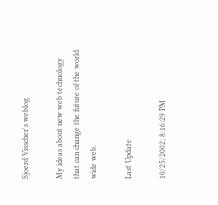Sjoerd Visscher's weblog

My ideas about new web technology that can change the future of the world wide web.

Last Update

10/25/2002; 8:16:29 PM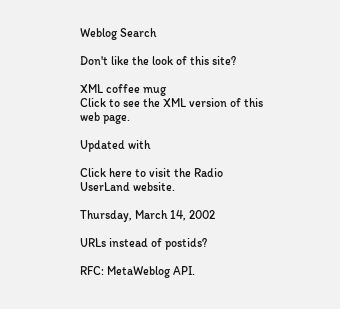Weblog Search

Don't like the look of this site?

XML coffee mug
Click to see the XML version of this web page.

Updated with

Click here to visit the Radio UserLand website.

Thursday, March 14, 2002

URLs instead of postids?

RFC: MetaWeblog API.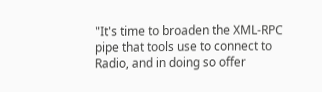"It's time to broaden the XML-RPC pipe that tools use to connect to Radio, and in doing so offer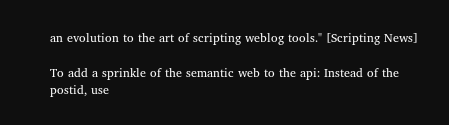an evolution to the art of scripting weblog tools." [Scripting News]

To add a sprinkle of the semantic web to the api: Instead of the postid, use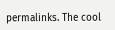permalinks. The cool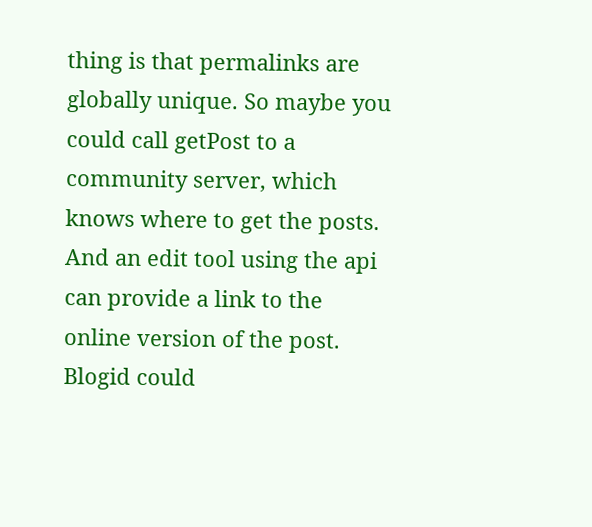thing is that permalinks are globally unique. So maybe you could call getPost to a community server, which knows where to get the posts. And an edit tool using the api can provide a link to the online version of the post. Blogid could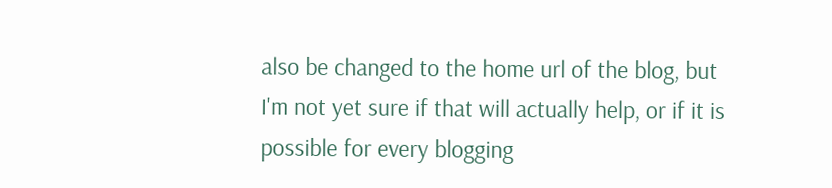also be changed to the home url of the blog, but I'm not yet sure if that will actually help, or if it is possible for every blogging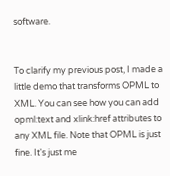software.


To clarify my previous post, I made a little demo that transforms OPML to XML. You can see how you can add opml:text and xlink:href attributes to any XML file. Note that OPML is just fine. It's just me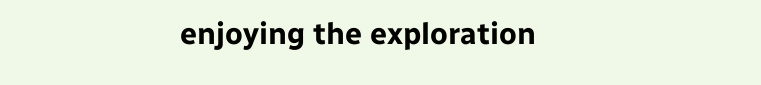enjoying the exploration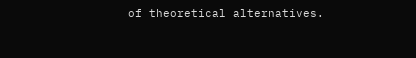of theoretical alternatives.